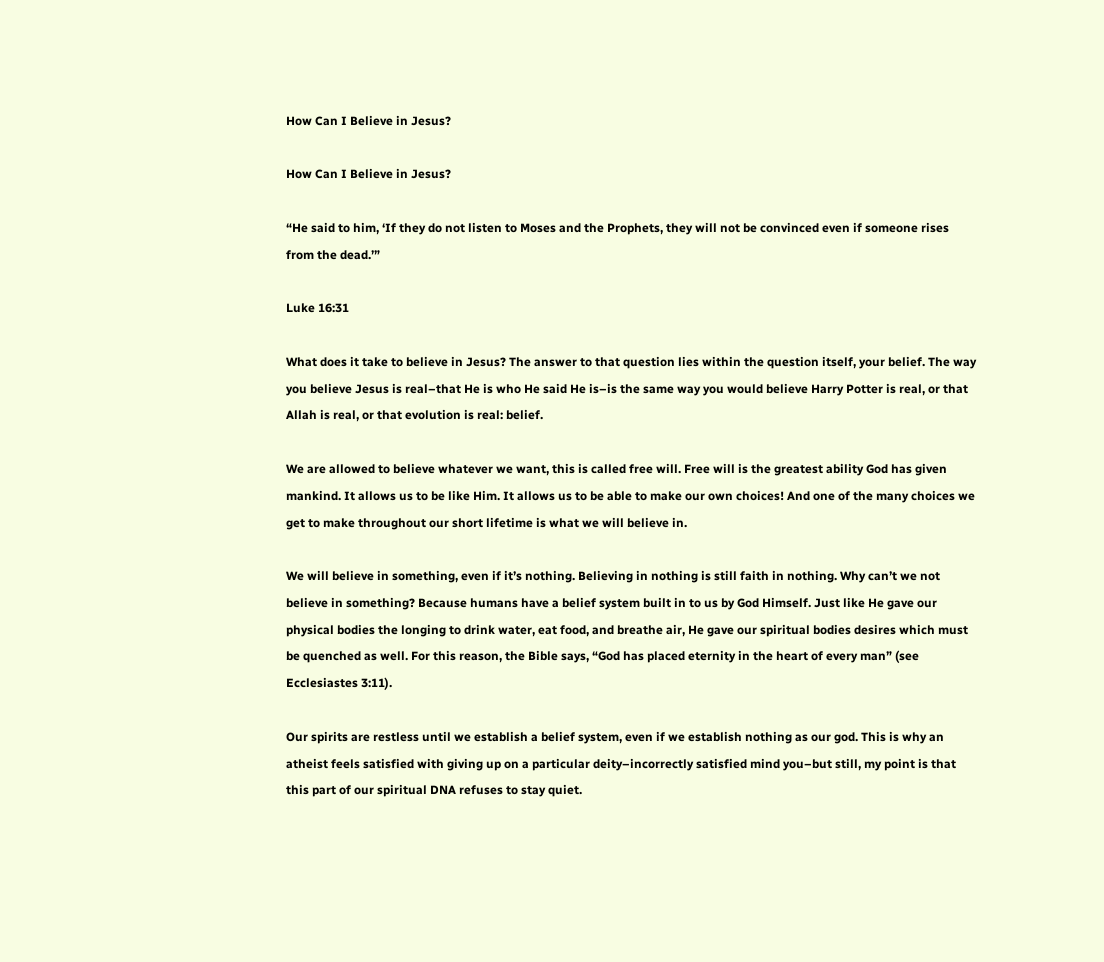How Can I Believe in Jesus?

How Can I Believe in Jesus?

“He said to him, ‘If they do not listen to Moses and the Prophets, they will not be convinced even if someone rises from the dead.’”

Luke 16:31

What does it take to believe in Jesus? The answer to that question lies within the question itself, your belief. The way you believe Jesus is real–that He is who He said He is–is the same way you would believe Harry Potter is real, or that Allah is real, or that evolution is real: belief.

We are allowed to believe whatever we want, this is called free will. Free will is the greatest ability God has given mankind. It allows us to be like Him. It allows us to be able to make our own choices! And one of the many choices we get to make throughout our short lifetime is what we will believe in.

We will believe in something, even if it’s nothing. Believing in nothing is still faith in nothing. Why can’t we not believe in something? Because humans have a belief system built in to us by God Himself. Just like He gave our physical bodies the longing to drink water, eat food, and breathe air, He gave our spiritual bodies desires which must be quenched as well. For this reason, the Bible says, “God has placed eternity in the heart of every man” (see Ecclesiastes 3:11).

Our spirits are restless until we establish a belief system, even if we establish nothing as our god. This is why an atheist feels satisfied with giving up on a particular deity–incorrectly satisfied mind you–but still, my point is that this part of our spiritual DNA refuses to stay quiet.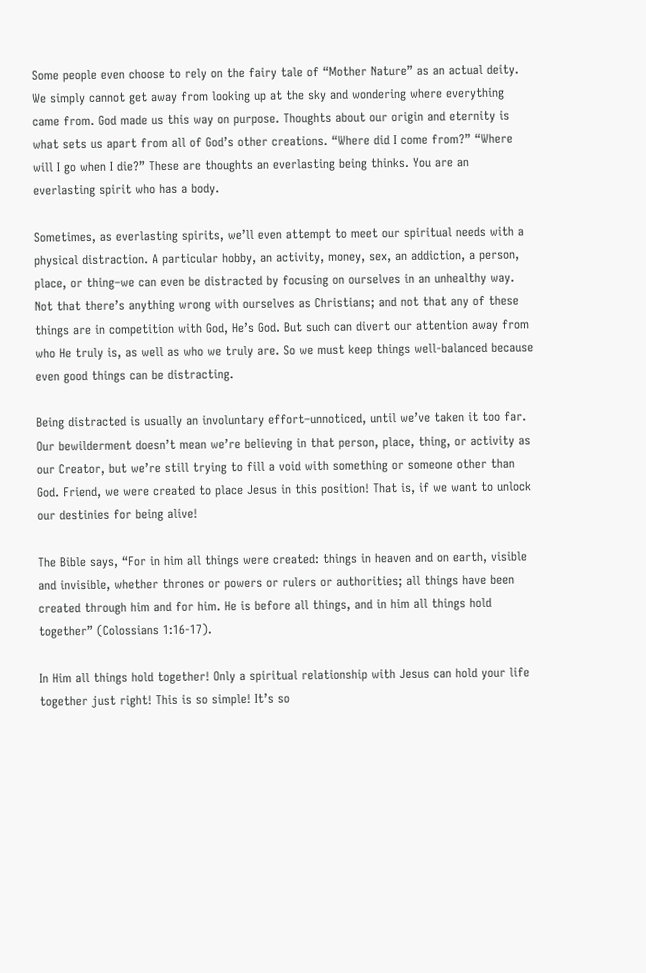Some people even choose to rely on the fairy tale of “Mother Nature” as an actual deity. We simply cannot get away from looking up at the sky and wondering where everything came from. God made us this way on purpose. Thoughts about our origin and eternity is what sets us apart from all of God’s other creations. “Where did I come from?” “Where will I go when I die?” These are thoughts an everlasting being thinks. You are an everlasting spirit who has a body.

Sometimes, as everlasting spirits, we’ll even attempt to meet our spiritual needs with a physical distraction. A particular hobby, an activity, money, sex, an addiction, a person, place, or thing–we can even be distracted by focusing on ourselves in an unhealthy way. Not that there’s anything wrong with ourselves as Christians; and not that any of these things are in competition with God, He’s God. But such can divert our attention away from who He truly is, as well as who we truly are. So we must keep things well-balanced because even good things can be distracting.

Being distracted is usually an involuntary effort–unnoticed, until we’ve taken it too far. Our bewilderment doesn’t mean we’re believing in that person, place, thing, or activity as our Creator, but we’re still trying to fill a void with something or someone other than God. Friend, we were created to place Jesus in this position! That is, if we want to unlock our destinies for being alive!

The Bible says, “For in him all things were created: things in heaven and on earth, visible and invisible, whether thrones or powers or rulers or authorities; all things have been created through him and for him. He is before all things, and in him all things hold together” (Colossians 1:16-17).

In Him all things hold together! Only a spiritual relationship with Jesus can hold your life together just right! This is so simple! It’s so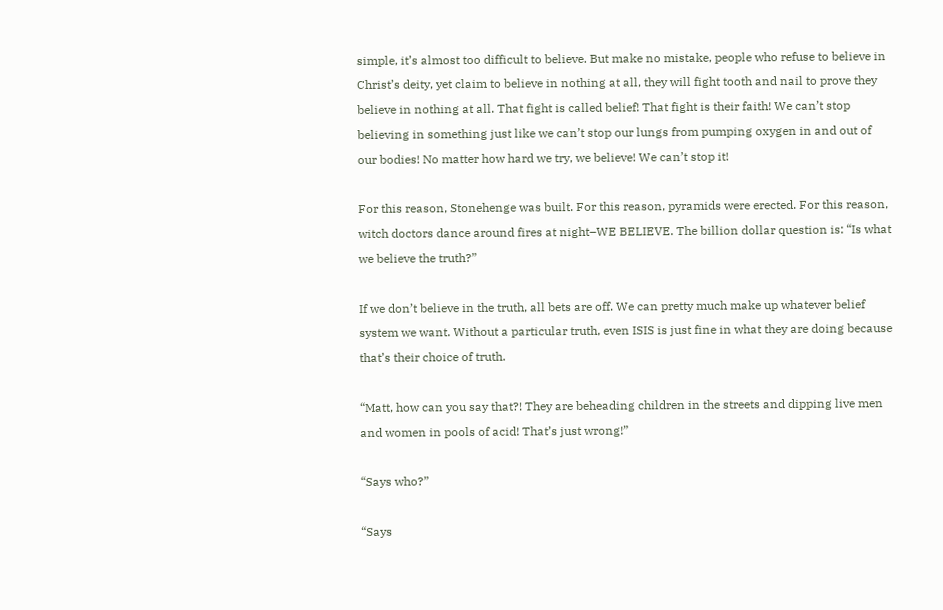simple, it’s almost too difficult to believe. But make no mistake, people who refuse to believe in Christ’s deity, yet claim to believe in nothing at all, they will fight tooth and nail to prove they believe in nothing at all. That fight is called belief! That fight is their faith! We can’t stop believing in something just like we can’t stop our lungs from pumping oxygen in and out of our bodies! No matter how hard we try, we believe! We can’t stop it!

For this reason, Stonehenge was built. For this reason, pyramids were erected. For this reason, witch doctors dance around fires at night–WE BELIEVE. The billion dollar question is: “Is what we believe the truth?”

If we don’t believe in the truth, all bets are off. We can pretty much make up whatever belief system we want. Without a particular truth, even ISIS is just fine in what they are doing because that’s their choice of truth.

“Matt, how can you say that?! They are beheading children in the streets and dipping live men and women in pools of acid! That’s just wrong!”

“Says who?”

“Says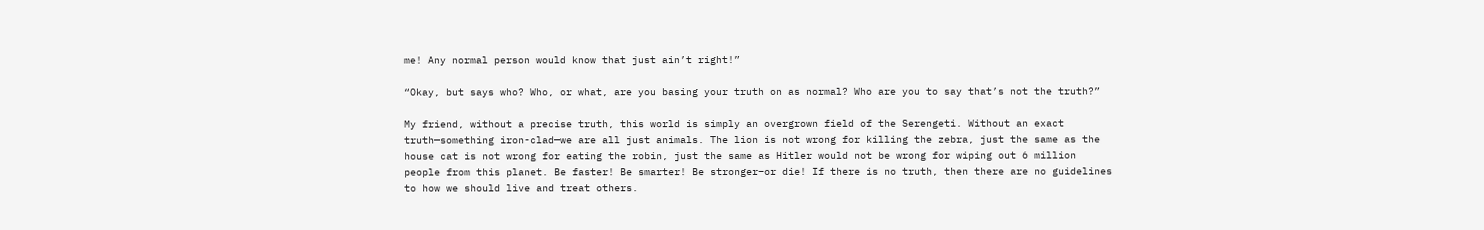me! Any normal person would know that just ain’t right!”

“Okay, but says who? Who, or what, are you basing your truth on as normal? Who are you to say that’s not the truth?”

My friend, without a precise truth, this world is simply an overgrown field of the Serengeti. Without an exact truth—something iron-clad—we are all just animals. The lion is not wrong for killing the zebra, just the same as the house cat is not wrong for eating the robin, just the same as Hitler would not be wrong for wiping out 6 million people from this planet. Be faster! Be smarter! Be stronger–or die! If there is no truth, then there are no guidelines to how we should live and treat others.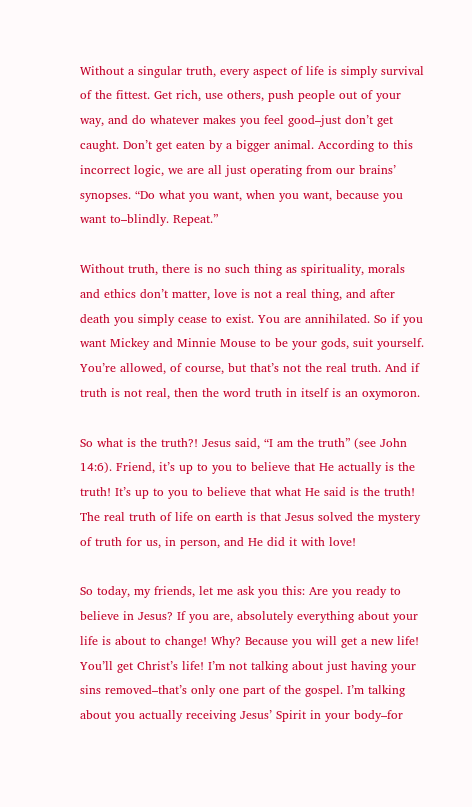Without a singular truth, every aspect of life is simply survival of the fittest. Get rich, use others, push people out of your way, and do whatever makes you feel good–just don’t get caught. Don’t get eaten by a bigger animal. According to this incorrect logic, we are all just operating from our brains’ synopses. “Do what you want, when you want, because you want to–blindly. Repeat.”

Without truth, there is no such thing as spirituality, morals and ethics don’t matter, love is not a real thing, and after death you simply cease to exist. You are annihilated. So if you want Mickey and Minnie Mouse to be your gods, suit yourself. You’re allowed, of course, but that’s not the real truth. And if truth is not real, then the word truth in itself is an oxymoron.

So what is the truth?! Jesus said, “I am the truth” (see John 14:6). Friend, it’s up to you to believe that He actually is the truth! It’s up to you to believe that what He said is the truth! The real truth of life on earth is that Jesus solved the mystery of truth for us, in person, and He did it with love!

So today, my friends, let me ask you this: Are you ready to believe in Jesus? If you are, absolutely everything about your life is about to change! Why? Because you will get a new life! You’ll get Christ’s life! I’m not talking about just having your sins removed–that’s only one part of the gospel. I’m talking about you actually receiving Jesus’ Spirit in your body–for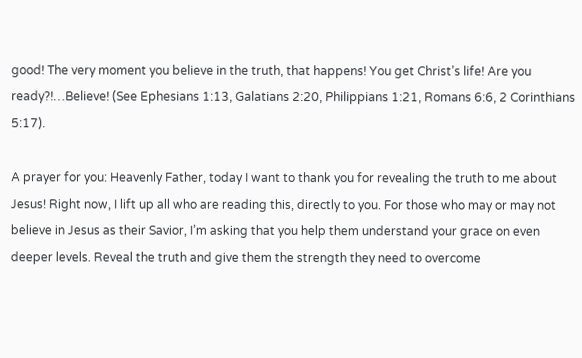good! The very moment you believe in the truth, that happens! You get Christ’s life! Are you ready?!…Believe! (See Ephesians 1:13, Galatians 2:20, Philippians 1:21, Romans 6:6, 2 Corinthians 5:17).

A prayer for you: Heavenly Father, today I want to thank you for revealing the truth to me about Jesus! Right now, I lift up all who are reading this, directly to you. For those who may or may not believe in Jesus as their Savior, I’m asking that you help them understand your grace on even deeper levels. Reveal the truth and give them the strength they need to overcome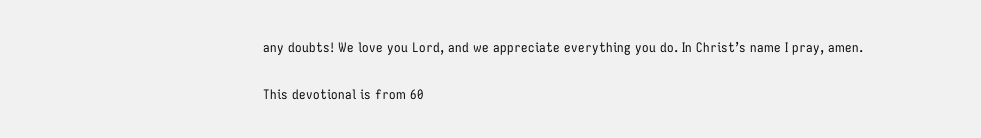any doubts! We love you Lord, and we appreciate everything you do. In Christ’s name I pray, amen.

This devotional is from 60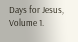Days for Jesus, Volume 1.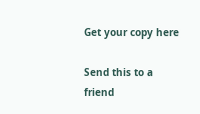Get your copy here

Send this to a friend